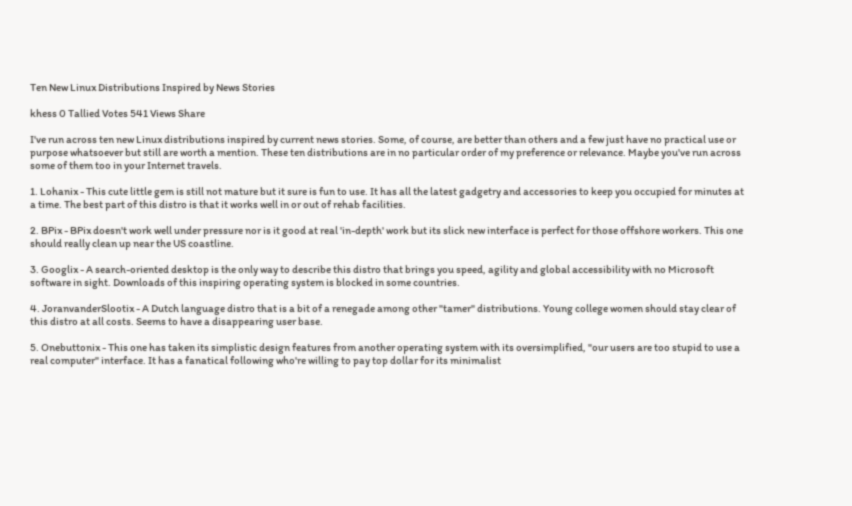Ten New Linux Distributions Inspired by News Stories

khess 0 Tallied Votes 541 Views Share

I've run across ten new Linux distributions inspired by current news stories. Some, of course, are better than others and a few just have no practical use or purpose whatsoever but still are worth a mention. These ten distributions are in no particular order of my preference or relevance. Maybe you've run across some of them too in your Internet travels.

1. Lohanix - This cute little gem is still not mature but it sure is fun to use. It has all the latest gadgetry and accessories to keep you occupied for minutes at a time. The best part of this distro is that it works well in or out of rehab facilities.

2. BPix - BPix doesn't work well under pressure nor is it good at real 'in-depth' work but its slick new interface is perfect for those offshore workers. This one should really clean up near the US coastline.

3. Googlix - A search-oriented desktop is the only way to describe this distro that brings you speed, agility and global accessibility with no Microsoft software in sight. Downloads of this inspiring operating system is blocked in some countries.

4. JoranvanderSlootix - A Dutch language distro that is a bit of a renegade among other "tamer" distributions. Young college women should stay clear of this distro at all costs. Seems to have a disappearing user base.

5. Onebuttonix - This one has taken its simplistic design features from another operating system with its oversimplified, "our users are too stupid to use a real computer" interface. It has a fanatical following who're willing to pay top dollar for its minimalist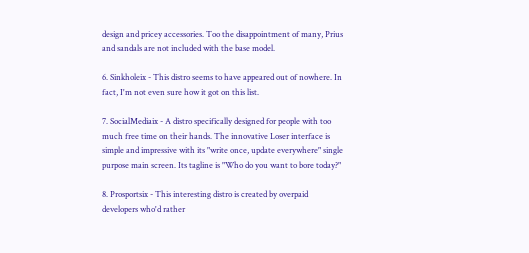design and pricey accessories. Too the disappointment of many, Prius and sandals are not included with the base model.

6. Sinkholeix - This distro seems to have appeared out of nowhere. In fact, I'm not even sure how it got on this list.

7. SocialMediaix - A distro specifically designed for people with too much free time on their hands. The innovative Loser interface is simple and impressive with its "write once, update everywhere" single purpose main screen. Its tagline is "Who do you want to bore today?"

8. Prosportsix - This interesting distro is created by overpaid developers who'd rather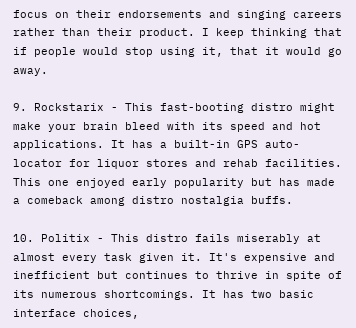focus on their endorsements and singing careers rather than their product. I keep thinking that if people would stop using it, that it would go away.

9. Rockstarix - This fast-booting distro might make your brain bleed with its speed and hot applications. It has a built-in GPS auto-locator for liquor stores and rehab facilities. This one enjoyed early popularity but has made a comeback among distro nostalgia buffs.

10. Politix - This distro fails miserably at almost every task given it. It's expensive and inefficient but continues to thrive in spite of its numerous shortcomings. It has two basic interface choices,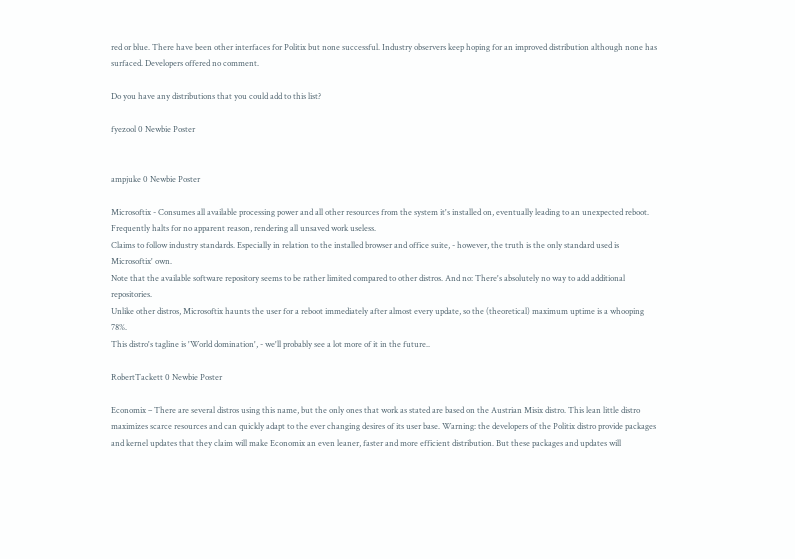red or blue. There have been other interfaces for Politix but none successful. Industry observers keep hoping for an improved distribution although none has surfaced. Developers offered no comment.

Do you have any distributions that you could add to this list?

fyezool 0 Newbie Poster


ampjuke 0 Newbie Poster

Microsoftix - Consumes all available processing power and all other resources from the system it's installed on, eventually leading to an unexpected reboot. Frequently halts for no apparent reason, rendering all unsaved work useless.
Claims to follow industry standards. Especially in relation to the installed browser and office suite, - however, the truth is the only standard used is Microsoftix' own.
Note that the available software repository seems to be rather limited compared to other distros. And no: There's absolutely no way to add additional repositories.
Unlike other distros, Microsoftix haunts the user for a reboot immediately after almost every update, so the (theoretical) maximum uptime is a whooping 78%.
This distro's tagline is 'World domination', - we'll probably see a lot more of it in the future..

RobertTackett 0 Newbie Poster

Economix – There are several distros using this name, but the only ones that work as stated are based on the Austrian Misix distro. This lean little distro maximizes scarce resources and can quickly adapt to the ever changing desires of its user base. Warning: the developers of the Politix distro provide packages and kernel updates that they claim will make Economix an even leaner, faster and more efficient distribution. But these packages and updates will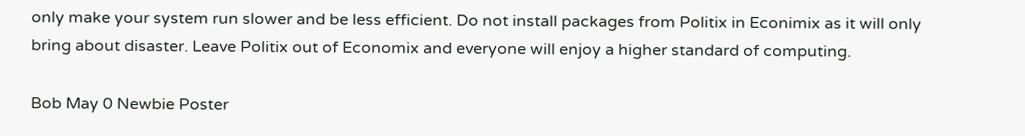only make your system run slower and be less efficient. Do not install packages from Politix in Econimix as it will only bring about disaster. Leave Politix out of Economix and everyone will enjoy a higher standard of computing.

Bob May 0 Newbie Poster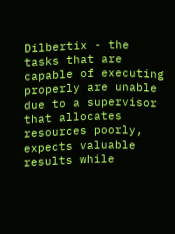Dilbertix - the tasks that are capable of executing properly are unable due to a supervisor that allocates resources poorly, expects valuable results while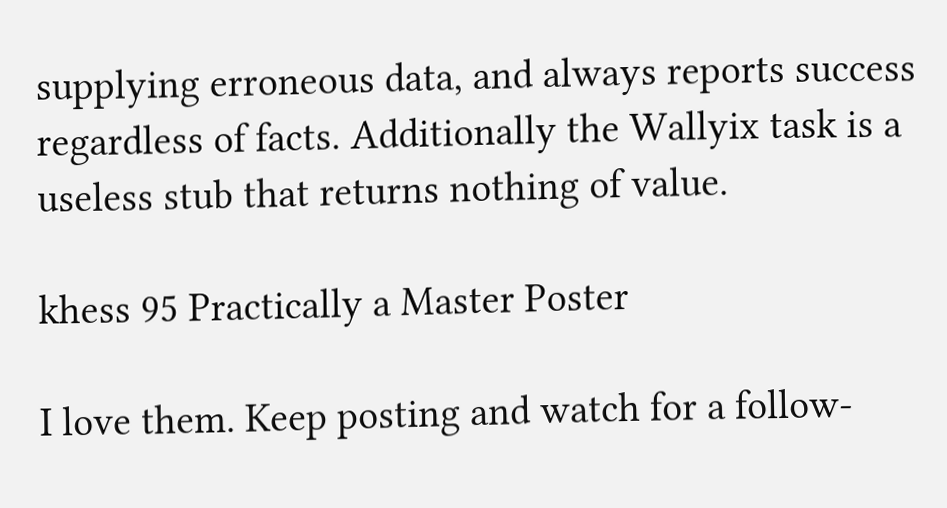supplying erroneous data, and always reports success regardless of facts. Additionally the Wallyix task is a useless stub that returns nothing of value.

khess 95 Practically a Master Poster

I love them. Keep posting and watch for a follow-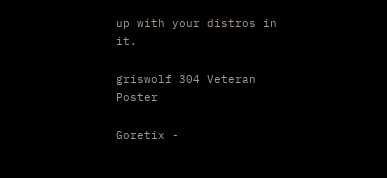up with your distros in it.

griswolf 304 Veteran Poster

Goretix -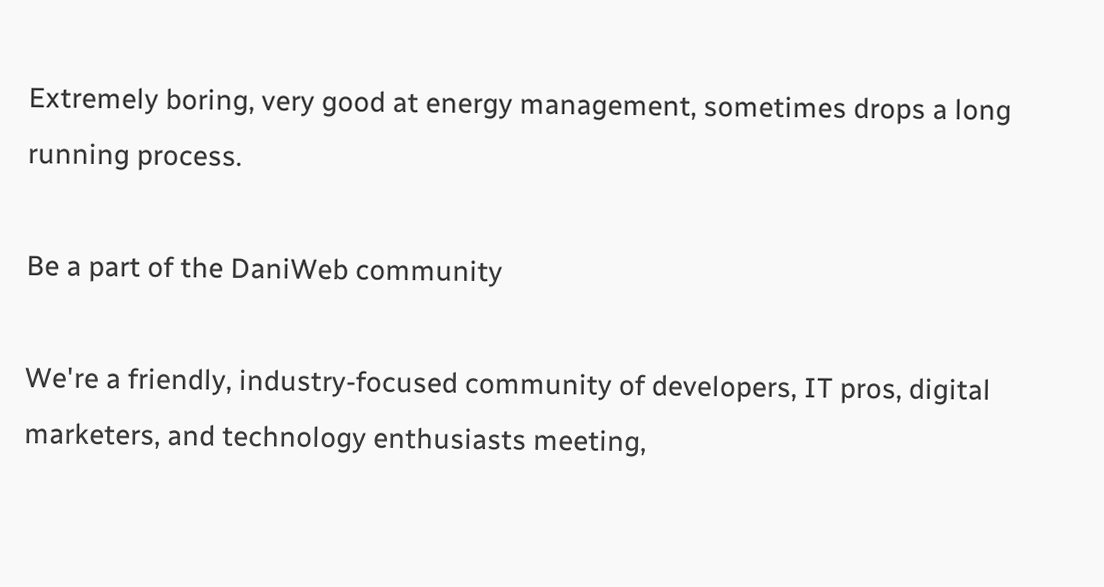Extremely boring, very good at energy management, sometimes drops a long running process.

Be a part of the DaniWeb community

We're a friendly, industry-focused community of developers, IT pros, digital marketers, and technology enthusiasts meeting,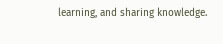learning, and sharing knowledge.